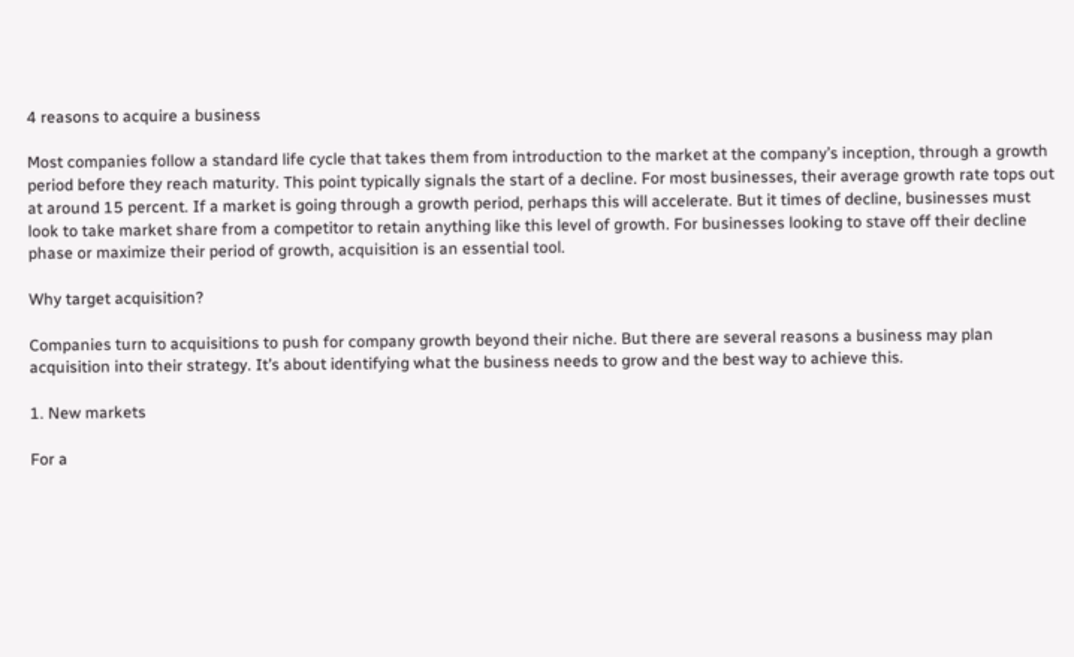4 reasons to acquire a business

Most companies follow a standard life cycle that takes them from introduction to the market at the company’s inception, through a growth period before they reach maturity. This point typically signals the start of a decline. For most businesses, their average growth rate tops out at around 15 percent. If a market is going through a growth period, perhaps this will accelerate. But it times of decline, businesses must look to take market share from a competitor to retain anything like this level of growth. For businesses looking to stave off their decline phase or maximize their period of growth, acquisition is an essential tool.

Why target acquisition?

Companies turn to acquisitions to push for company growth beyond their niche. But there are several reasons a business may plan acquisition into their strategy. It’s about identifying what the business needs to grow and the best way to achieve this.

1. New markets

For a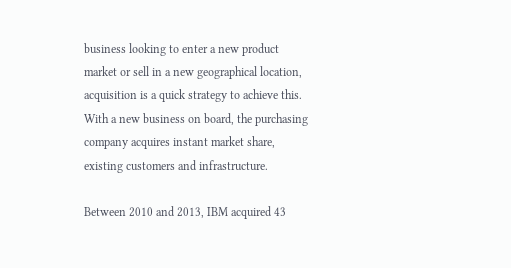business looking to enter a new product market or sell in a new geographical location, acquisition is a quick strategy to achieve this. With a new business on board, the purchasing company acquires instant market share, existing customers and infrastructure.

Between 2010 and 2013, IBM acquired 43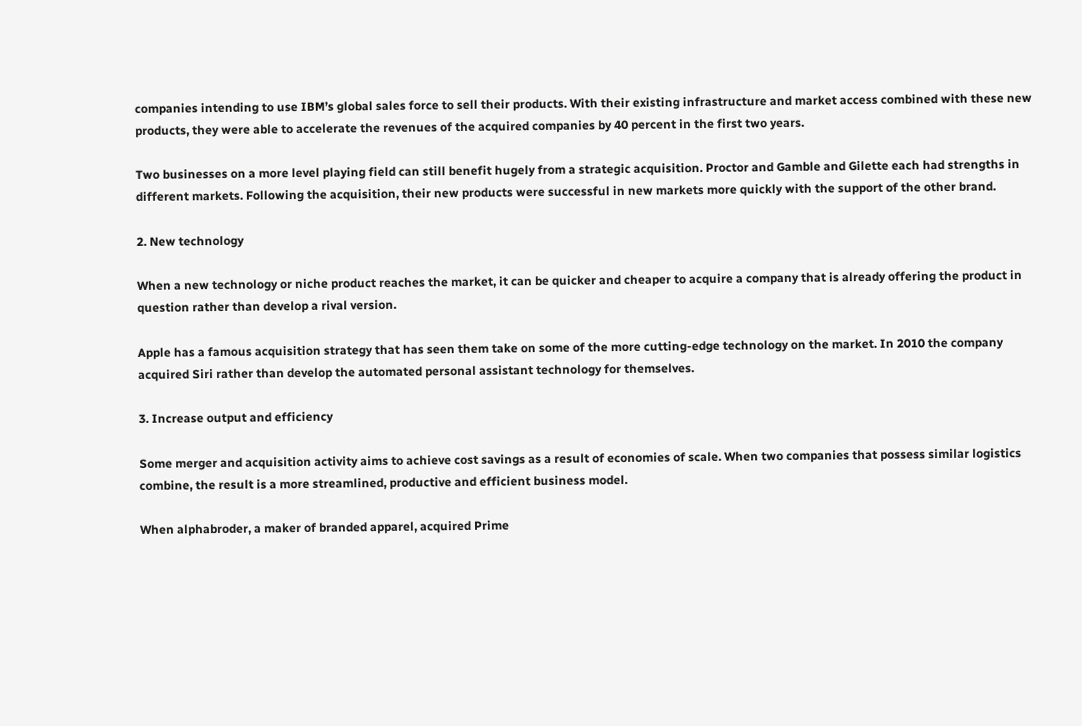companies intending to use IBM’s global sales force to sell their products. With their existing infrastructure and market access combined with these new products, they were able to accelerate the revenues of the acquired companies by 40 percent in the first two years.

Two businesses on a more level playing field can still benefit hugely from a strategic acquisition. Proctor and Gamble and Gilette each had strengths in different markets. Following the acquisition, their new products were successful in new markets more quickly with the support of the other brand.

2. New technology

When a new technology or niche product reaches the market, it can be quicker and cheaper to acquire a company that is already offering the product in question rather than develop a rival version.

Apple has a famous acquisition strategy that has seen them take on some of the more cutting-edge technology on the market. In 2010 the company acquired Siri rather than develop the automated personal assistant technology for themselves.

3. Increase output and efficiency

Some merger and acquisition activity aims to achieve cost savings as a result of economies of scale. When two companies that possess similar logistics combine, the result is a more streamlined, productive and efficient business model.

When alphabroder, a maker of branded apparel, acquired Prime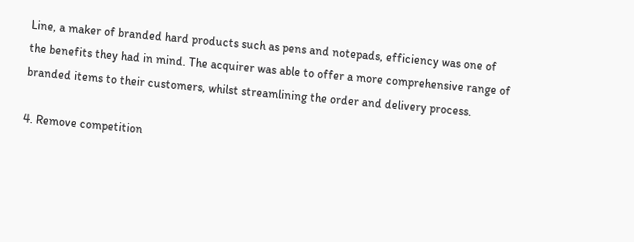Line, a maker of branded hard products such as pens and notepads, efficiency was one of the benefits they had in mind. The acquirer was able to offer a more comprehensive range of branded items to their customers, whilst streamlining the order and delivery process.

4. Remove competition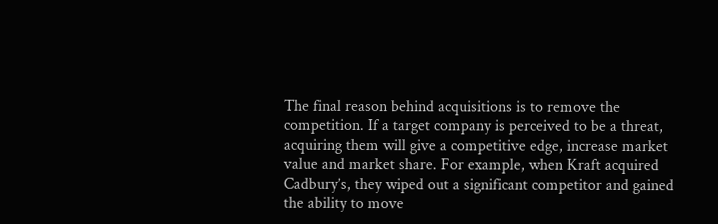The final reason behind acquisitions is to remove the competition. If a target company is perceived to be a threat, acquiring them will give a competitive edge, increase market value and market share. For example, when Kraft acquired Cadbury’s, they wiped out a significant competitor and gained the ability to move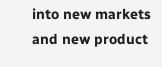into new markets and new product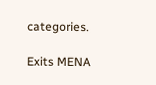categories.

Exits MENA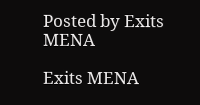Posted by Exits MENA

Exits MENA